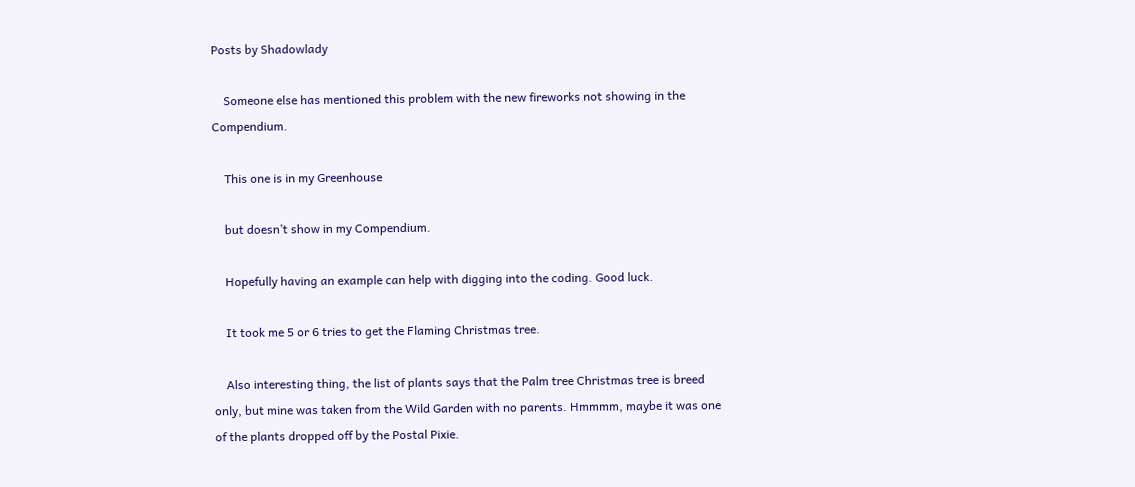Posts by Shadowlady

    Someone else has mentioned this problem with the new fireworks not showing in the Compendium.

    This one is in my Greenhouse

    but doesn’t show in my Compendium.

    Hopefully having an example can help with digging into the coding. Good luck.

    It took me 5 or 6 tries to get the Flaming Christmas tree.

    Also interesting thing, the list of plants says that the Palm tree Christmas tree is breed only, but mine was taken from the Wild Garden with no parents. Hmmmm, maybe it was one of the plants dropped off by the Postal Pixie.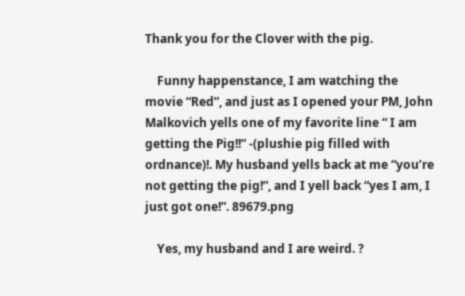Thank you for the Clover with the pig.

    Funny happenstance, I am watching the movie “Red”, and just as I opened your PM, John Malkovich yells one of my favorite line “ I am getting the Pig!!” -(plushie pig filled with ordnance)!. My husband yells back at me “you’re not getting the pig!”, and I yell back “yes I am, I just got one!”. 89679.png

    Yes, my husband and I are weird. ?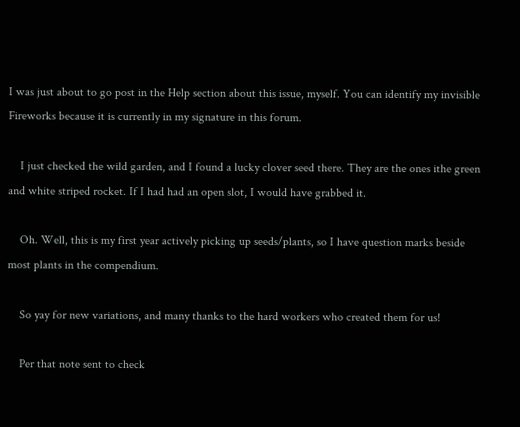I was just about to go post in the Help section about this issue, myself. You can identify my invisible Fireworks because it is currently in my signature in this forum.

    I just checked the wild garden, and I found a lucky clover seed there. They are the ones ithe green and white striped rocket. If I had had an open slot, I would have grabbed it.

    Oh. Well, this is my first year actively picking up seeds/plants, so I have question marks beside most plants in the compendium.

    So yay for new variations, and many thanks to the hard workers who created them for us!

    Per that note sent to check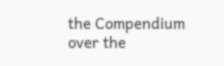the Compendium over the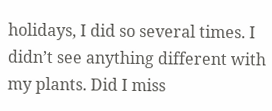holidays, I did so several times. I didn’t see anything different with my plants. Did I miss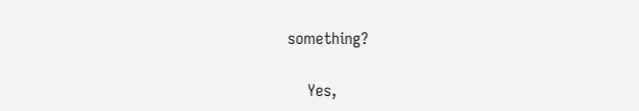something?

    Yes,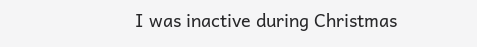I was inactive during Christmas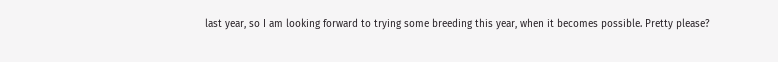last year, so I am looking forward to trying some breeding this year, when it becomes possible. Pretty please?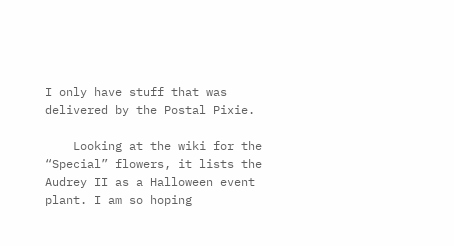I only have stuff that was delivered by the Postal Pixie.

    Looking at the wiki for the “Special” flowers, it lists the Audrey II as a Halloween event plant. I am so hoping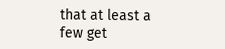that at least a few get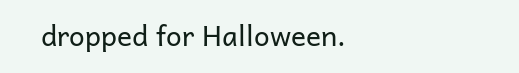dropped for Halloween.